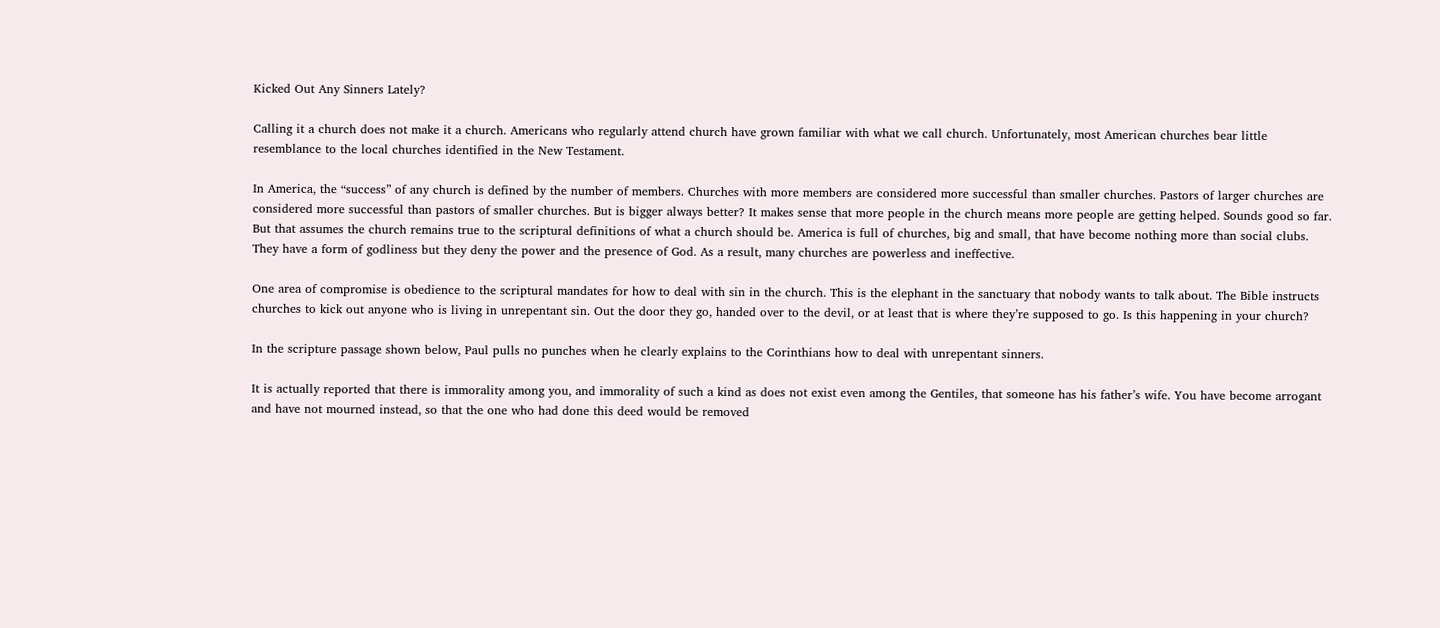Kicked Out Any Sinners Lately?

Calling it a church does not make it a church. Americans who regularly attend church have grown familiar with what we call church. Unfortunately, most American churches bear little resemblance to the local churches identified in the New Testament.

In America, the “success” of any church is defined by the number of members. Churches with more members are considered more successful than smaller churches. Pastors of larger churches are considered more successful than pastors of smaller churches. But is bigger always better? It makes sense that more people in the church means more people are getting helped. Sounds good so far. But that assumes the church remains true to the scriptural definitions of what a church should be. America is full of churches, big and small, that have become nothing more than social clubs. They have a form of godliness but they deny the power and the presence of God. As a result, many churches are powerless and ineffective.

One area of compromise is obedience to the scriptural mandates for how to deal with sin in the church. This is the elephant in the sanctuary that nobody wants to talk about. The Bible instructs churches to kick out anyone who is living in unrepentant sin. Out the door they go, handed over to the devil, or at least that is where they’re supposed to go. Is this happening in your church?

In the scripture passage shown below, Paul pulls no punches when he clearly explains to the Corinthians how to deal with unrepentant sinners.

It is actually reported that there is immorality among you, and immorality of such a kind as does not exist even among the Gentiles, that someone has his father’s wife. You have become arrogant and have not mourned instead, so that the one who had done this deed would be removed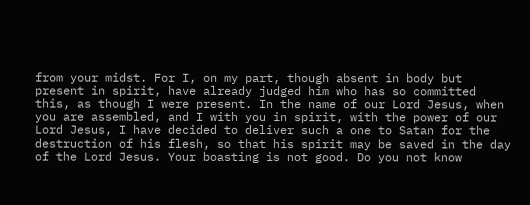from your midst. For I, on my part, though absent in body but present in spirit, have already judged him who has so committed this, as though I were present. In the name of our Lord Jesus, when you are assembled, and I with you in spirit, with the power of our Lord Jesus, I have decided to deliver such a one to Satan for the destruction of his flesh, so that his spirit may be saved in the day of the Lord Jesus. Your boasting is not good. Do you not know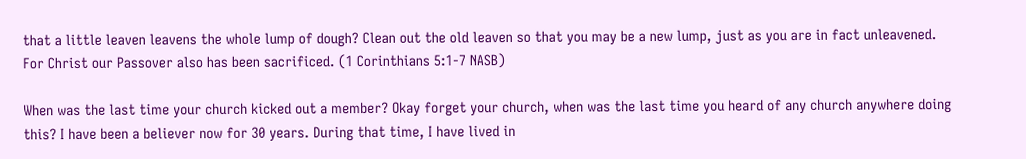that a little leaven leavens the whole lump of dough? Clean out the old leaven so that you may be a new lump, just as you are in fact unleavened. For Christ our Passover also has been sacrificed. (1 Corinthians 5:1-7 NASB)

When was the last time your church kicked out a member? Okay forget your church, when was the last time you heard of any church anywhere doing this? I have been a believer now for 30 years. During that time, I have lived in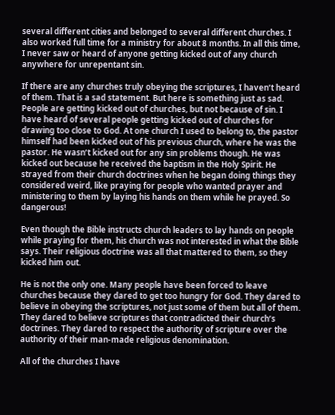several different cities and belonged to several different churches. I also worked full time for a ministry for about 8 months. In all this time, I never saw or heard of anyone getting kicked out of any church anywhere for unrepentant sin.

If there are any churches truly obeying the scriptures, I haven’t heard of them. That is a sad statement. But here is something just as sad. People are getting kicked out of churches, but not because of sin. I have heard of several people getting kicked out of churches for drawing too close to God. At one church I used to belong to, the pastor himself had been kicked out of his previous church, where he was the pastor. He wasn’t kicked out for any sin problems though. He was kicked out because he received the baptism in the Holy Spirit. He strayed from their church doctrines when he began doing things they considered weird, like praying for people who wanted prayer and ministering to them by laying his hands on them while he prayed. So dangerous!

Even though the Bible instructs church leaders to lay hands on people while praying for them, his church was not interested in what the Bible says. Their religious doctrine was all that mattered to them, so they kicked him out.

He is not the only one. Many people have been forced to leave churches because they dared to get too hungry for God. They dared to believe in obeying the scriptures, not just some of them but all of them. They dared to believe scriptures that contradicted their church’s doctrines. They dared to respect the authority of scripture over the authority of their man-made religious denomination.

All of the churches I have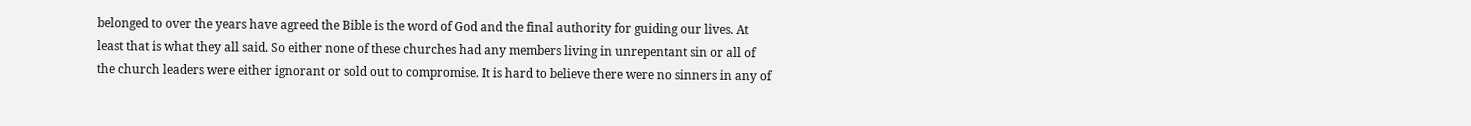belonged to over the years have agreed the Bible is the word of God and the final authority for guiding our lives. At least that is what they all said. So either none of these churches had any members living in unrepentant sin or all of the church leaders were either ignorant or sold out to compromise. It is hard to believe there were no sinners in any of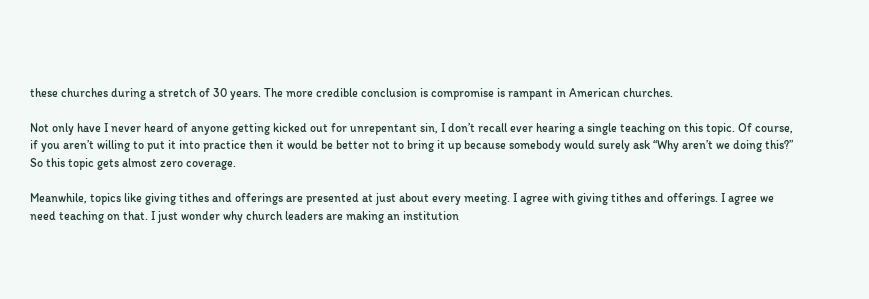these churches during a stretch of 30 years. The more credible conclusion is compromise is rampant in American churches.

Not only have I never heard of anyone getting kicked out for unrepentant sin, I don’t recall ever hearing a single teaching on this topic. Of course, if you aren’t willing to put it into practice then it would be better not to bring it up because somebody would surely ask “Why aren’t we doing this?” So this topic gets almost zero coverage.

Meanwhile, topics like giving tithes and offerings are presented at just about every meeting. I agree with giving tithes and offerings. I agree we need teaching on that. I just wonder why church leaders are making an institution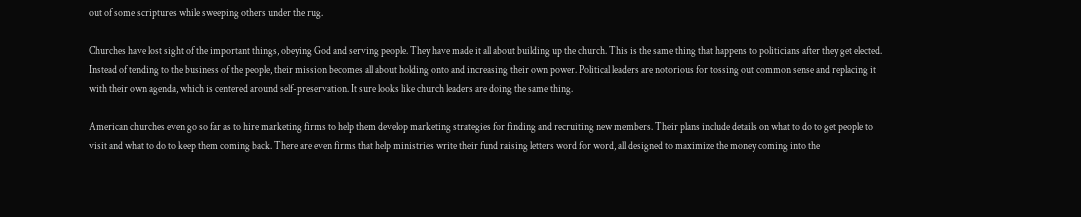out of some scriptures while sweeping others under the rug.

Churches have lost sight of the important things, obeying God and serving people. They have made it all about building up the church. This is the same thing that happens to politicians after they get elected. Instead of tending to the business of the people, their mission becomes all about holding onto and increasing their own power. Political leaders are notorious for tossing out common sense and replacing it with their own agenda, which is centered around self-preservation. It sure looks like church leaders are doing the same thing.

American churches even go so far as to hire marketing firms to help them develop marketing strategies for finding and recruiting new members. Their plans include details on what to do to get people to visit and what to do to keep them coming back. There are even firms that help ministries write their fund raising letters word for word, all designed to maximize the money coming into the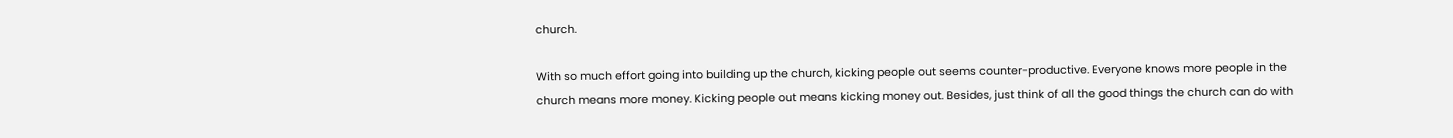church.

With so much effort going into building up the church, kicking people out seems counter-productive. Everyone knows more people in the church means more money. Kicking people out means kicking money out. Besides, just think of all the good things the church can do with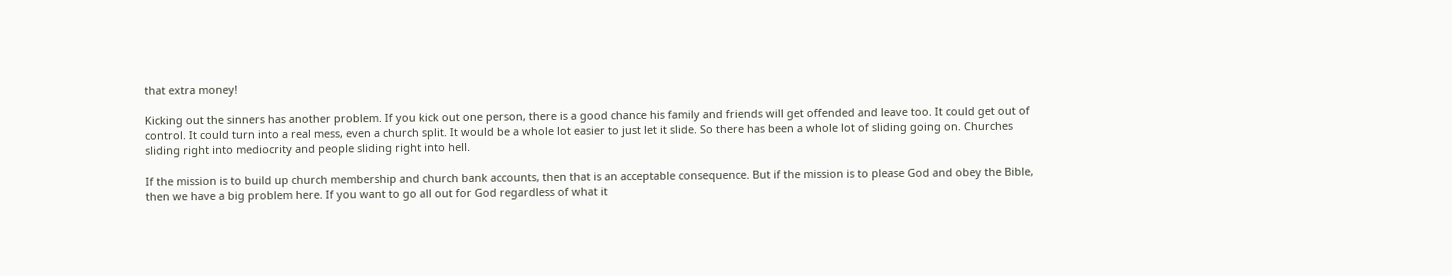that extra money!

Kicking out the sinners has another problem. If you kick out one person, there is a good chance his family and friends will get offended and leave too. It could get out of control. It could turn into a real mess, even a church split. It would be a whole lot easier to just let it slide. So there has been a whole lot of sliding going on. Churches sliding right into mediocrity and people sliding right into hell.

If the mission is to build up church membership and church bank accounts, then that is an acceptable consequence. But if the mission is to please God and obey the Bible, then we have a big problem here. If you want to go all out for God regardless of what it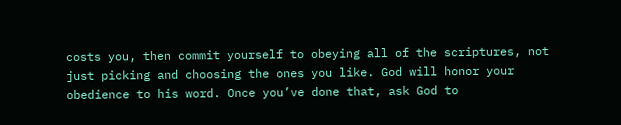costs you, then commit yourself to obeying all of the scriptures, not just picking and choosing the ones you like. God will honor your obedience to his word. Once you’ve done that, ask God to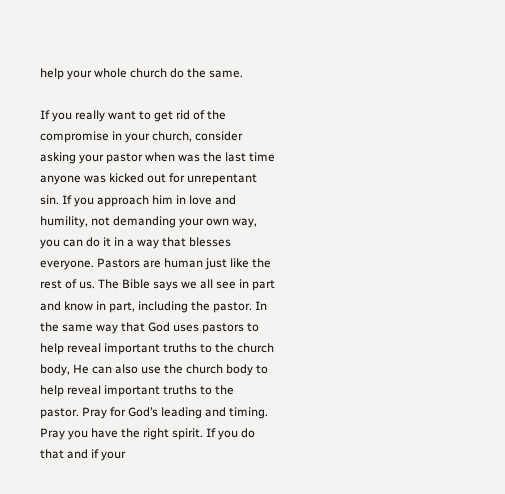help your whole church do the same.

If you really want to get rid of the compromise in your church, consider asking your pastor when was the last time anyone was kicked out for unrepentant sin. If you approach him in love and humility, not demanding your own way, you can do it in a way that blesses everyone. Pastors are human just like the rest of us. The Bible says we all see in part and know in part, including the pastor. In the same way that God uses pastors to help reveal important truths to the church body, He can also use the church body to help reveal important truths to the pastor. Pray for God’s leading and timing. Pray you have the right spirit. If you do that and if your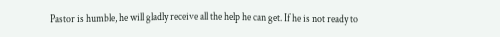Pastor is humble, he will gladly receive all the help he can get. If he is not ready to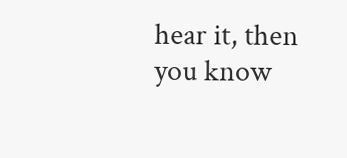hear it, then you know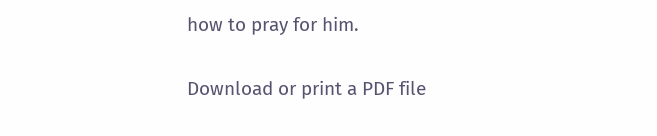how to pray for him.

Download or print a PDF file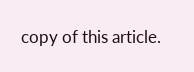copy of this article.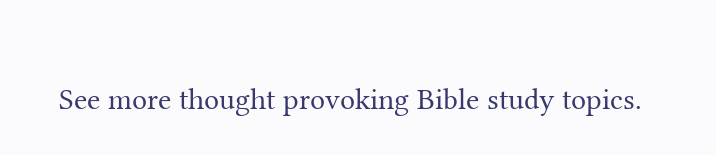See more thought provoking Bible study topics.